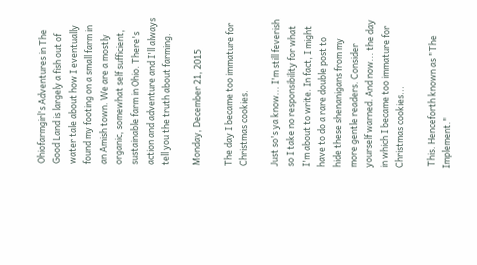Ohiofarmgirl's Adventures in The Good Land is largely a fish out of water tale about how I eventually found my footing on a small farm in an Amish town. We are a mostly organic, somewhat self sufficient, sustainable farm in Ohio. There's action and adventure and I'll always tell you the truth about farming.

Monday, December 21, 2015

The day I became too immature for Christmas cookies.

Just so's ya know... I'm still feverish so I take no responsibility for what I'm about to write. In fact, I might have to do a rare double post to hide these shenanigans from my more gentle readers. Consider yourself warned. And now... the day in which I became too immature for Christmas cookies...

 This. Henceforth known as "The Implement."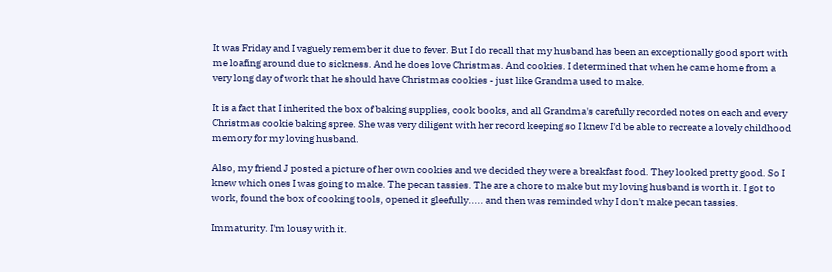It was Friday and I vaguely remember it due to fever. But I do recall that my husband has been an exceptionally good sport with me loafing around due to sickness. And he does love Christmas. And cookies. I determined that when he came home from a very long day of work that he should have Christmas cookies - just like Grandma used to make.

It is a fact that I inherited the box of baking supplies, cook books, and all Grandma's carefully recorded notes on each and every Christmas cookie baking spree. She was very diligent with her record keeping so I knew I'd be able to recreate a lovely childhood memory for my loving husband.

Also, my friend J posted a picture of her own cookies and we decided they were a breakfast food. They looked pretty good. So I knew which ones I was going to make. The pecan tassies. The are a chore to make but my loving husband is worth it. I got to work, found the box of cooking tools, opened it gleefully..... and then was reminded why I don't make pecan tassies.

Immaturity. I'm lousy with it.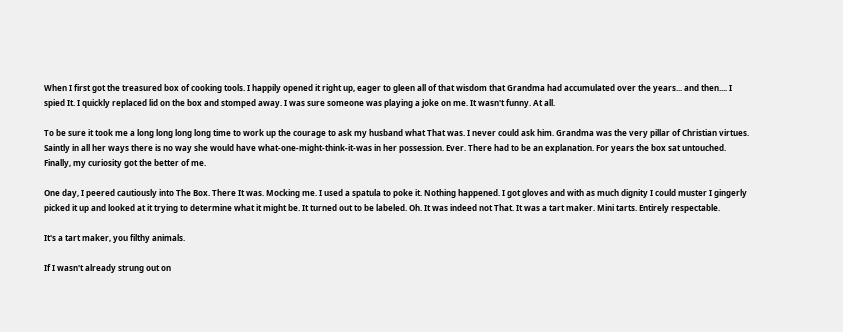When I first got the treasured box of cooking tools. I happily opened it right up, eager to gleen all of that wisdom that Grandma had accumulated over the years... and then.... I spied It. I quickly replaced lid on the box and stomped away. I was sure someone was playing a joke on me. It wasn't funny. At all.

To be sure it took me a long long long long time to work up the courage to ask my husband what That was. I never could ask him. Grandma was the very pillar of Christian virtues. Saintly in all her ways there is no way she would have what-one-might-think-it-was in her possession. Ever. There had to be an explanation. For years the box sat untouched. Finally, my curiosity got the better of me.

One day, I peered cautiously into The Box. There It was. Mocking me. I used a spatula to poke it. Nothing happened. I got gloves and with as much dignity I could muster I gingerly picked it up and looked at it trying to determine what it might be. It turned out to be labeled. Oh. It was indeed not That. It was a tart maker. Mini tarts. Entirely respectable.

It's a tart maker, you filthy animals.

If I wasn't already strung out on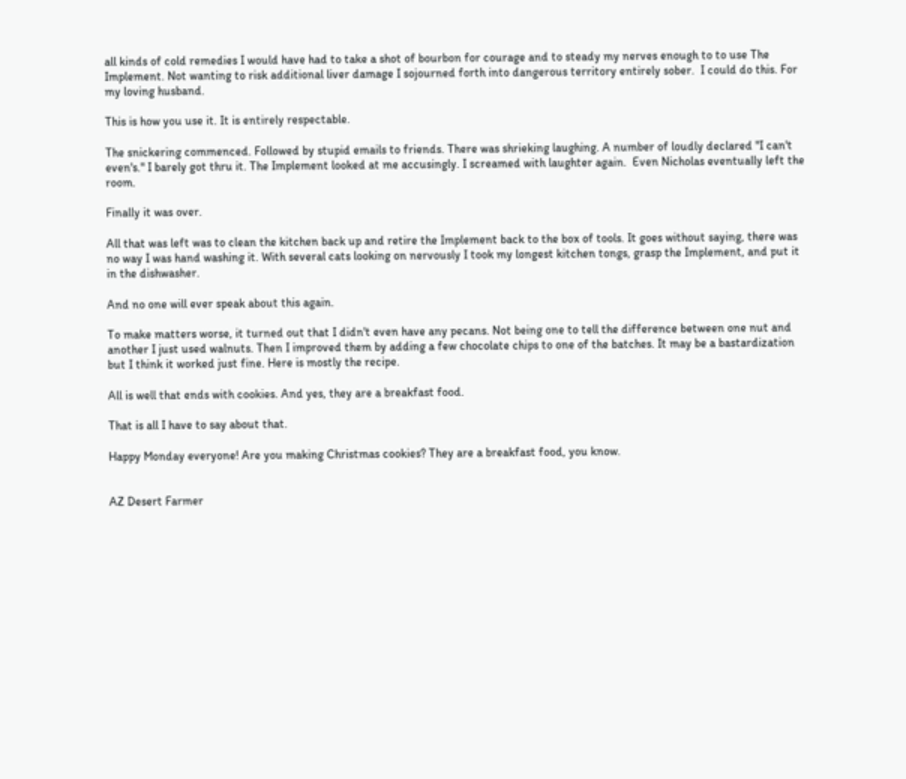all kinds of cold remedies I would have had to take a shot of bourbon for courage and to steady my nerves enough to to use The Implement. Not wanting to risk additional liver damage I sojourned forth into dangerous territory entirely sober.  I could do this. For my loving husband.

This is how you use it. It is entirely respectable.

The snickering commenced. Followed by stupid emails to friends. There was shrieking laughing. A number of loudly declared "I can't even's." I barely got thru it. The Implement looked at me accusingly. I screamed with laughter again.  Even Nicholas eventually left the room.

Finally it was over.

All that was left was to clean the kitchen back up and retire the Implement back to the box of tools. It goes without saying, there was no way I was hand washing it. With several cats looking on nervously I took my longest kitchen tongs, grasp the Implement, and put it in the dishwasher.

And no one will ever speak about this again.

To make matters worse, it turned out that I didn't even have any pecans. Not being one to tell the difference between one nut and another I just used walnuts. Then I improved them by adding a few chocolate chips to one of the batches. It may be a bastardization but I think it worked just fine. Here is mostly the recipe.

All is well that ends with cookies. And yes, they are a breakfast food.

That is all I have to say about that.

Happy Monday everyone! Are you making Christmas cookies? They are a breakfast food, you know.


AZ Desert Farmer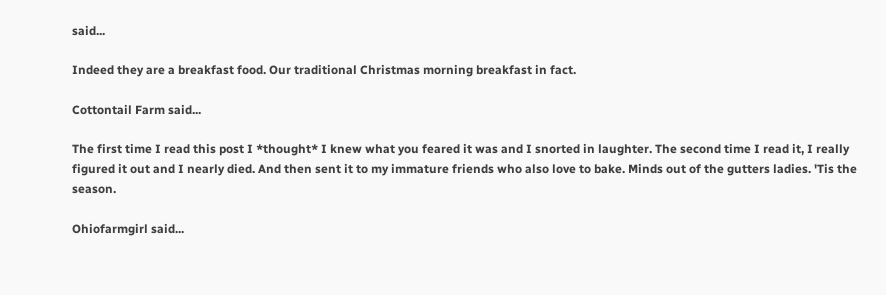said...

Indeed they are a breakfast food. Our traditional Christmas morning breakfast in fact.

Cottontail Farm said...

The first time I read this post I *thought* I knew what you feared it was and I snorted in laughter. The second time I read it, I really figured it out and I nearly died. And then sent it to my immature friends who also love to bake. Minds out of the gutters ladies. 'Tis the season.

Ohiofarmgirl said...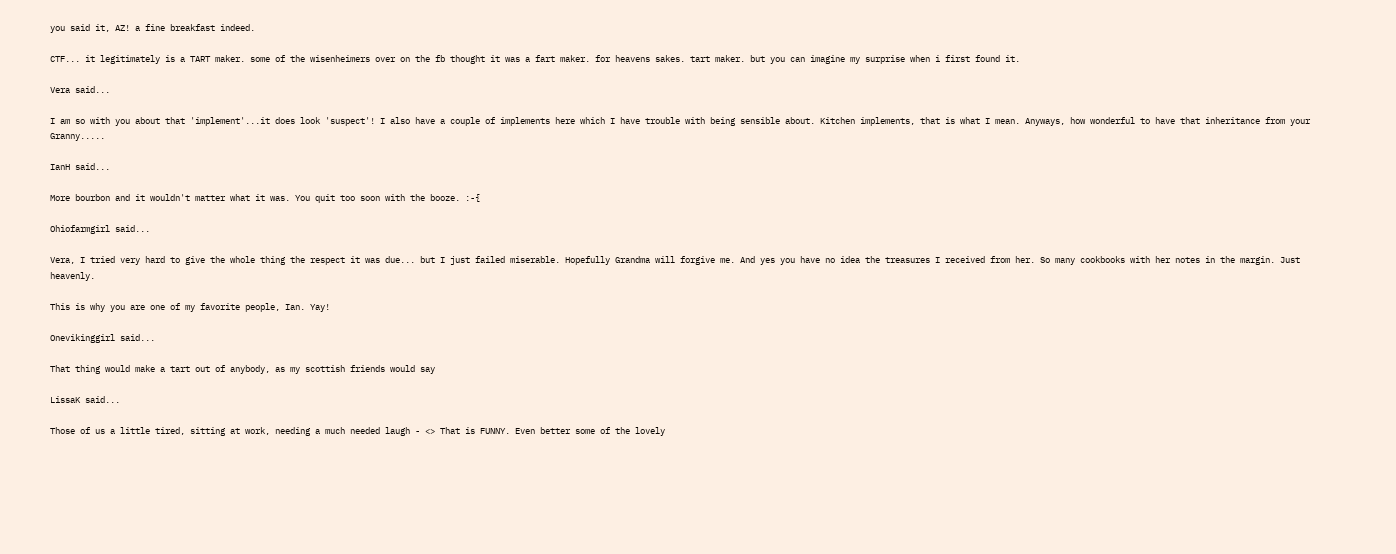you said it, AZ! a fine breakfast indeed.

CTF... it legitimately is a TART maker. some of the wisenheimers over on the fb thought it was a fart maker. for heavens sakes. tart maker. but you can imagine my surprise when i first found it.

Vera said...

I am so with you about that 'implement'...it does look 'suspect'! I also have a couple of implements here which I have trouble with being sensible about. Kitchen implements, that is what I mean. Anyways, how wonderful to have that inheritance from your Granny.....

IanH said...

More bourbon and it wouldn't matter what it was. You quit too soon with the booze. :-{

Ohiofarmgirl said...

Vera, I tried very hard to give the whole thing the respect it was due... but I just failed miserable. Hopefully Grandma will forgive me. And yes you have no idea the treasures I received from her. So many cookbooks with her notes in the margin. Just heavenly.

This is why you are one of my favorite people, Ian. Yay!

Onevikinggirl said...

That thing would make a tart out of anybody, as my scottish friends would say

LissaK said...

Those of us a little tired, sitting at work, needing a much needed laugh - <> That is FUNNY. Even better some of the lovely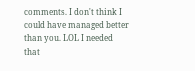comments. I don't think I could have managed better than you. LOL I needed that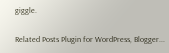giggle.

Related Posts Plugin for WordPress, Blogger...